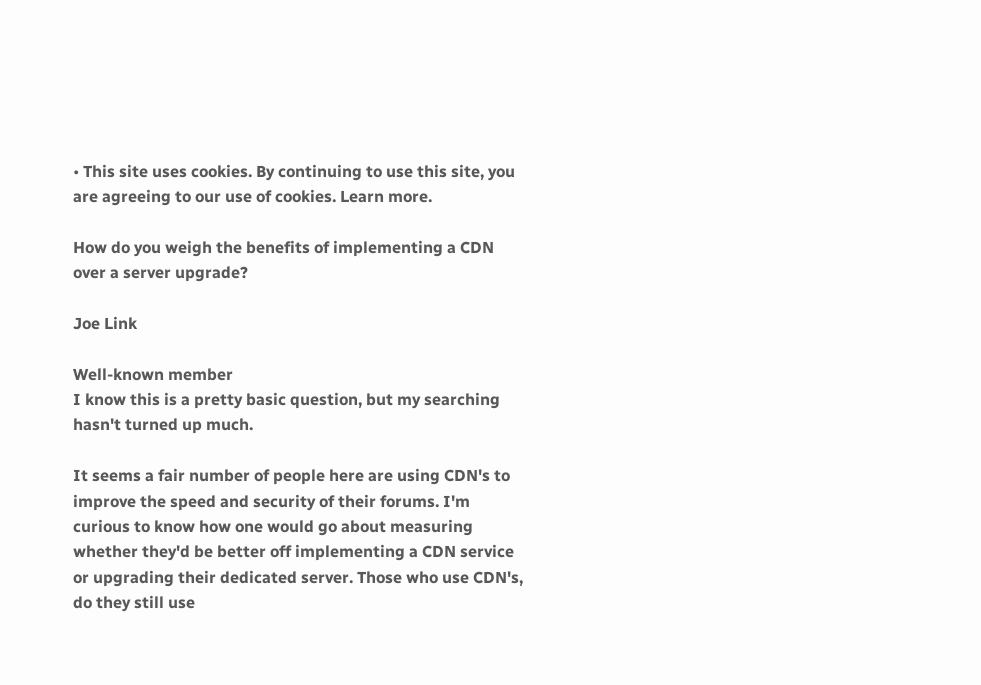• This site uses cookies. By continuing to use this site, you are agreeing to our use of cookies. Learn more.

How do you weigh the benefits of implementing a CDN over a server upgrade?

Joe Link

Well-known member
I know this is a pretty basic question, but my searching hasn't turned up much.

It seems a fair number of people here are using CDN's to improve the speed and security of their forums. I'm curious to know how one would go about measuring whether they'd be better off implementing a CDN service or upgrading their dedicated server. Those who use CDN's, do they still use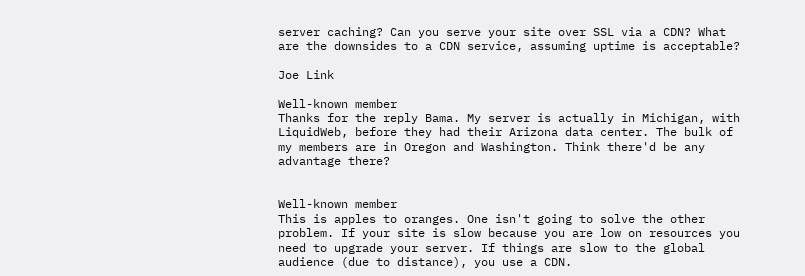server caching? Can you serve your site over SSL via a CDN? What are the downsides to a CDN service, assuming uptime is acceptable?

Joe Link

Well-known member
Thanks for the reply Bama. My server is actually in Michigan, with LiquidWeb, before they had their Arizona data center. The bulk of my members are in Oregon and Washington. Think there'd be any advantage there?


Well-known member
This is apples to oranges. One isn't going to solve the other problem. If your site is slow because you are low on resources you need to upgrade your server. If things are slow to the global audience (due to distance), you use a CDN.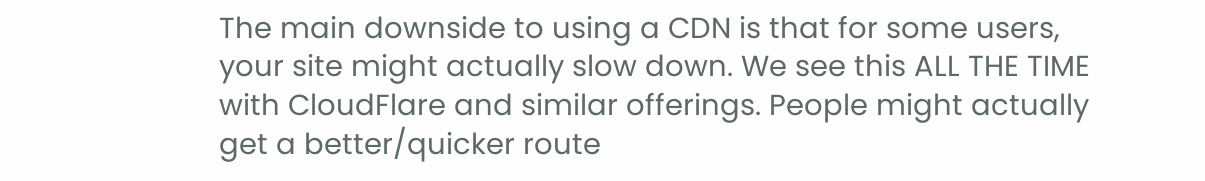The main downside to using a CDN is that for some users, your site might actually slow down. We see this ALL THE TIME with CloudFlare and similar offerings. People might actually get a better/quicker route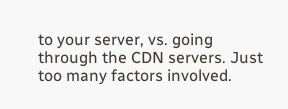to your server, vs. going through the CDN servers. Just too many factors involved.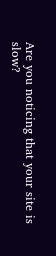Are you noticing that your site is slow?